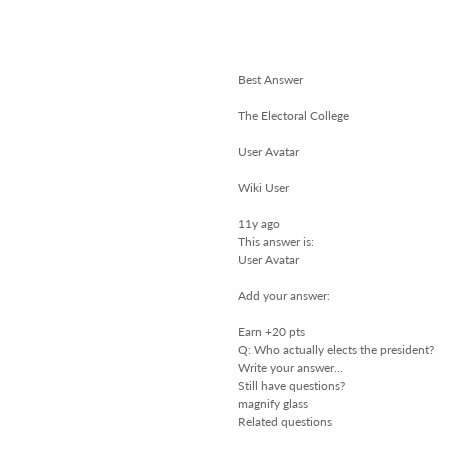Best Answer

The Electoral College

User Avatar

Wiki User

11y ago
This answer is:
User Avatar

Add your answer:

Earn +20 pts
Q: Who actually elects the president?
Write your answer...
Still have questions?
magnify glass
Related questions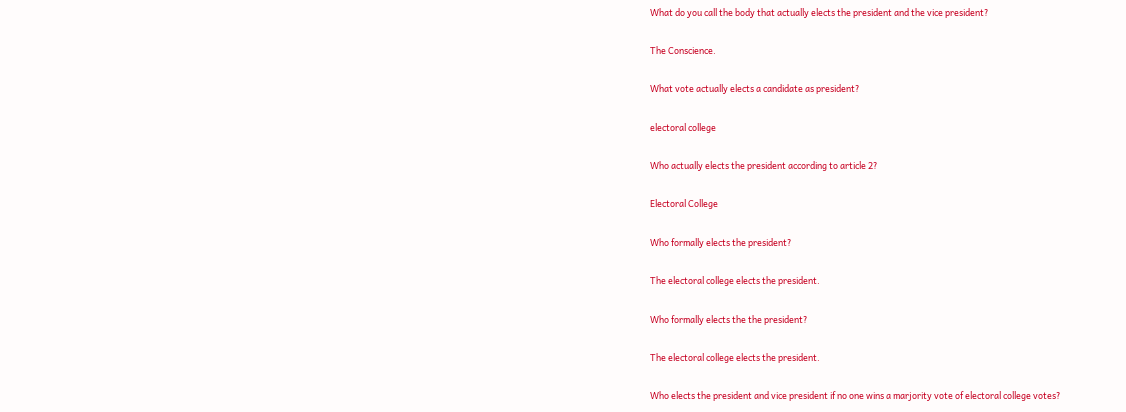What do you call the body that actually elects the president and the vice president?

The Conscience.

What vote actually elects a candidate as president?

electoral college

Who actually elects the president according to article 2?

Electoral College

Who formally elects the president?

The electoral college elects the president.

Who formally elects the the president?

The electoral college elects the president.

Who elects the president and vice president if no one wins a marjority vote of electoral college votes?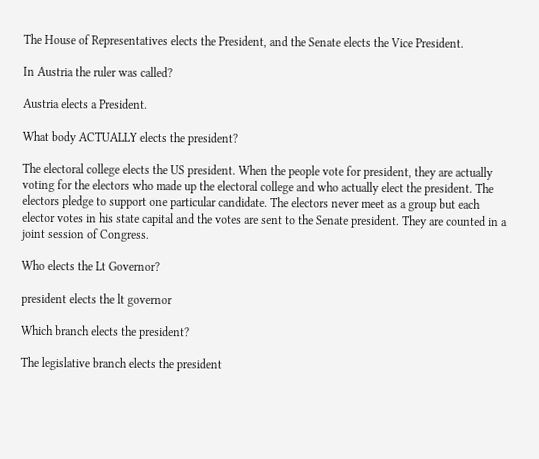The House of Representatives elects the President, and the Senate elects the Vice President.

In Austria the ruler was called?

Austria elects a President.

What body ACTUALLY elects the president?

The electoral college elects the US president. When the people vote for president, they are actually voting for the electors who made up the electoral college and who actually elect the president. The electors pledge to support one particular candidate. The electors never meet as a group but each elector votes in his state capital and the votes are sent to the Senate president. They are counted in a joint session of Congress.

Who elects the Lt Governor?

president elects the lt governor

Which branch elects the president?

The legislative branch elects the president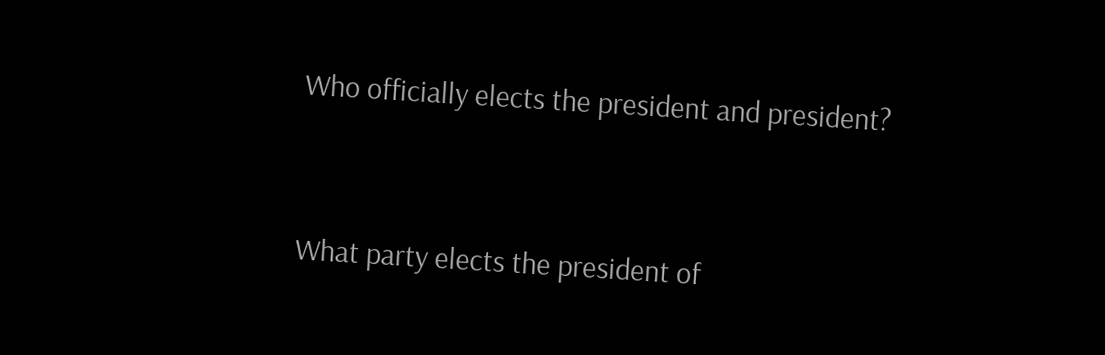Who officially elects the president and president?


What party elects the president of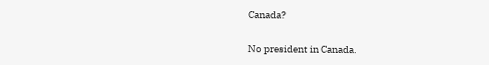Canada?

No president in Canada.